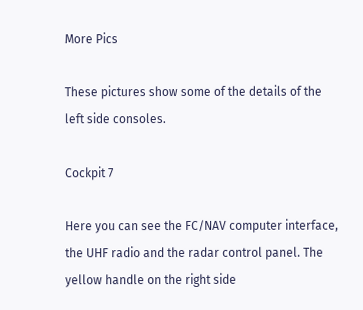More Pics

These pictures show some of the details of the left side consoles.

Cockpit 7

Here you can see the FC/NAV computer interface, the UHF radio and the radar control panel. The yellow handle on the right side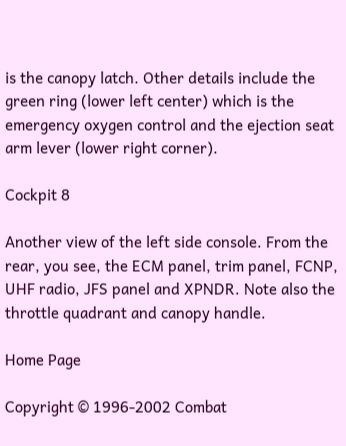is the canopy latch. Other details include the green ring (lower left center) which is the emergency oxygen control and the ejection seat arm lever (lower right corner).

Cockpit 8

Another view of the left side console. From the rear, you see, the ECM panel, trim panel, FCNP, UHF radio, JFS panel and XPNDR. Note also the throttle quadrant and canopy handle.

Home Page

Copyright © 1996-2002 Combat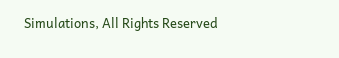Simulations, All Rights Reserved